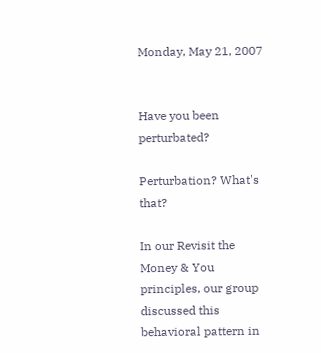Monday, May 21, 2007


Have you been perturbated?

Perturbation? What's that?

In our Revisit the Money & You principles, our group discussed this behavioral pattern in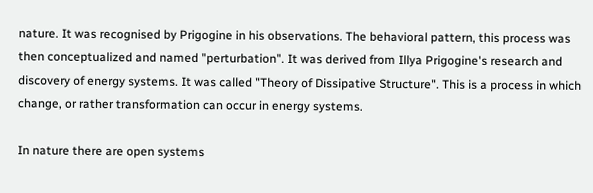nature. It was recognised by Prigogine in his observations. The behavioral pattern, this process was then conceptualized and named "perturbation". It was derived from Illya Prigogine's research and discovery of energy systems. It was called "Theory of Dissipative Structure". This is a process in which change, or rather transformation can occur in energy systems.

In nature there are open systems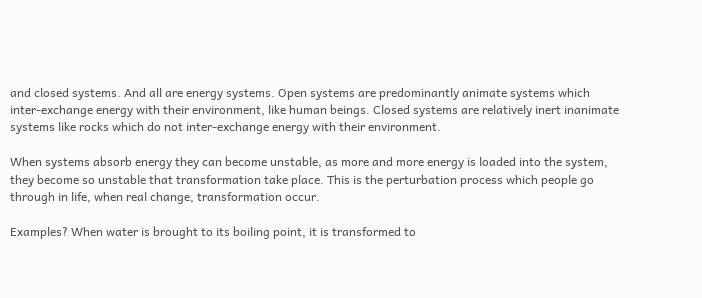and closed systems. And all are energy systems. Open systems are predominantly animate systems which inter-exchange energy with their environment, like human beings. Closed systems are relatively inert inanimate systems like rocks which do not inter-exchange energy with their environment.

When systems absorb energy they can become unstable, as more and more energy is loaded into the system, they become so unstable that transformation take place. This is the perturbation process which people go through in life, when real change, transformation occur.

Examples? When water is brought to its boiling point, it is transformed to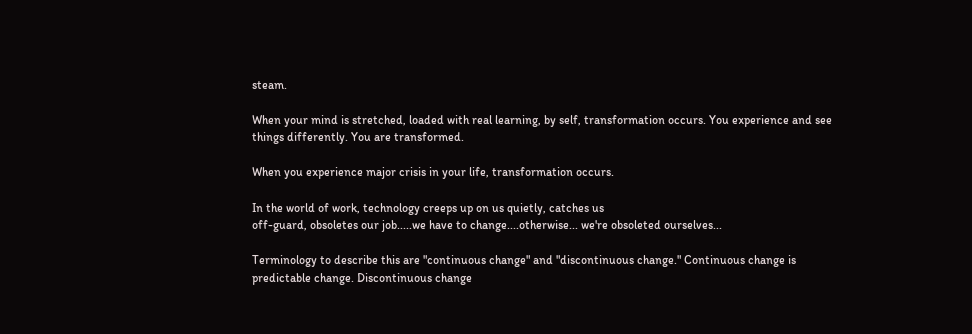steam.

When your mind is stretched, loaded with real learning, by self, transformation occurs. You experience and see things differently. You are transformed.

When you experience major crisis in your life, transformation occurs.

In the world of work, technology creeps up on us quietly, catches us
off-guard, obsoletes our job.....we have to change....otherwise... we're obsoleted ourselves...

Terminology to describe this are "continuous change" and "discontinuous change." Continuous change is predictable change. Discontinuous change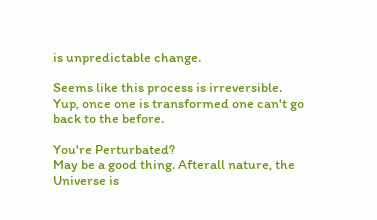is unpredictable change.

Seems like this process is irreversible.
Yup, once one is transformed one can't go back to the before.

You're Perturbated?
May be a good thing. Afterall nature, the Universe is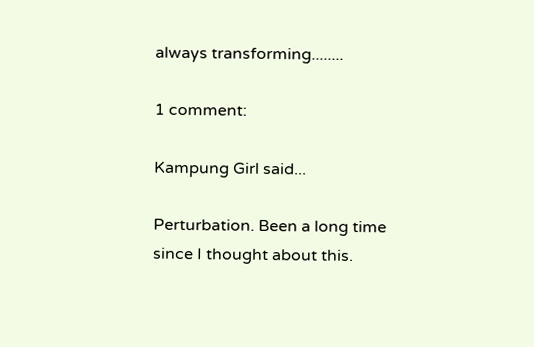always transforming........

1 comment:

Kampung Girl said...

Perturbation. Been a long time since I thought about this.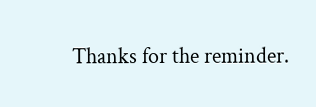Thanks for the reminder.